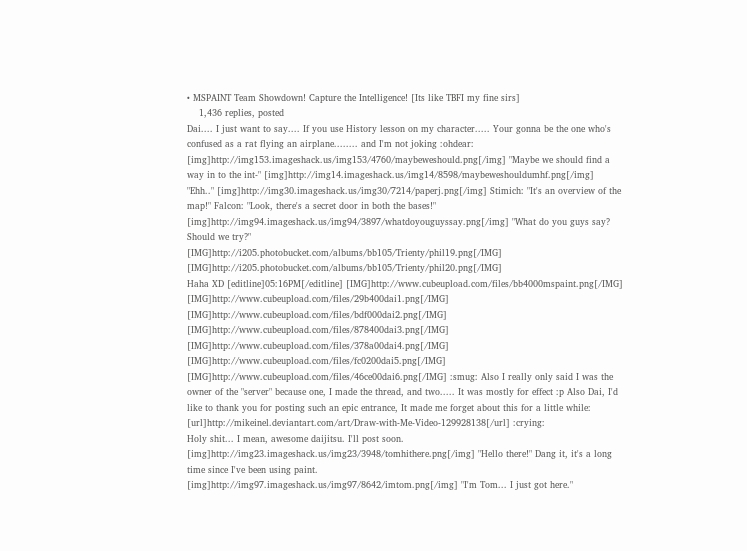• MSPAINT Team Showdown! Capture the Intelligence! [Its like TBFI my fine sirs]
    1,436 replies, posted
Dai.... I just want to say.... If you use History lesson on my character..... Your gonna be the one who's confused as a rat flying an airplane........ and I'm not joking :ohdear:
[img]http://img153.imageshack.us/img153/4760/maybeweshould.png[/img] "Maybe we should find a way in to the int-" [img]http://img14.imageshack.us/img14/8598/maybeweshouldumhf.png[/img] "Ehh.." [img]http://img30.imageshack.us/img30/7214/paperj.png[/img] Stimich: "It's an overview of the map!" Falcon: "Look, there's a secret door in both the bases!" [img]http://img94.imageshack.us/img94/3897/whatdoyouguyssay.png[/img] "What do you guys say? Should we try?"
[IMG]http://i205.photobucket.com/albums/bb105/Trienty/phil19.png[/IMG] [IMG]http://i205.photobucket.com/albums/bb105/Trienty/phil20.png[/IMG]
Haha XD [editline]05:16PM[/editline] [IMG]http://www.cubeupload.com/files/bb4000mspaint.png[/IMG]
[IMG]http://www.cubeupload.com/files/29b400dai1.png[/IMG] [IMG]http://www.cubeupload.com/files/bdf000dai2.png[/IMG] [IMG]http://www.cubeupload.com/files/878400dai3.png[/IMG] [IMG]http://www.cubeupload.com/files/378a00dai4.png[/IMG] [IMG]http://www.cubeupload.com/files/fc0200dai5.png[/IMG] [IMG]http://www.cubeupload.com/files/46ce00dai6.png[/IMG] :smug: Also I really only said I was the owner of the "server" because one, I made the thread, and two..... It was mostly for effect :p Also Dai, I'd like to thank you for posting such an epic entrance, It made me forget about this for a little while: [url]http://mikeinel.deviantart.com/art/Draw-with-Me-Video-129928138[/url] :crying:
Holy shit... I mean, awesome daijitsu. I'll post soon.
[img]http://img23.imageshack.us/img23/3948/tomhithere.png[/img] "Hello there!" Dang it, it's a long time since I've been using paint.
[img]http://img97.imageshack.us/img97/8642/imtom.png[/img] "I'm Tom... I just got here."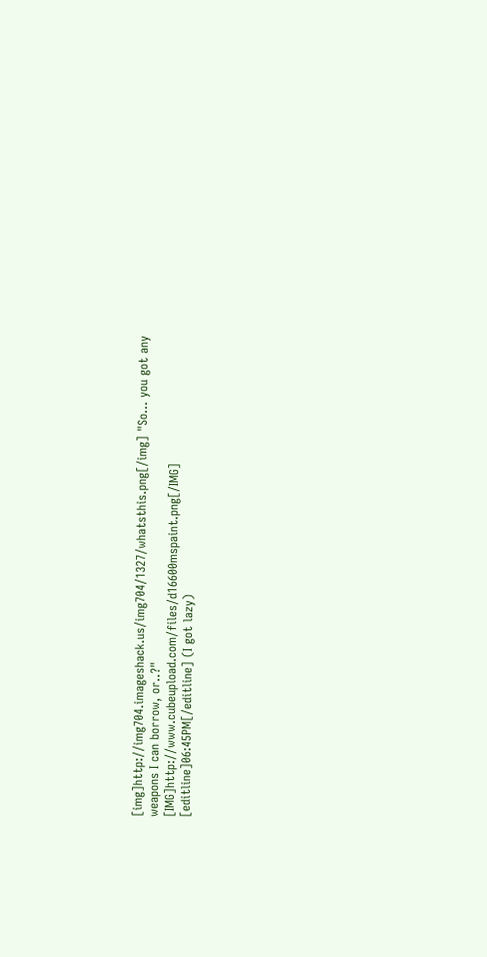[img]http://img704.imageshack.us/img704/1327/whatsthis.png[/img] "So... you got any weapons I can borrow, or..?"
[IMG]http://www.cubeupload.com/files/d16600mspaint.png[/IMG] [editline]06:45PM[/editline] (I got lazy)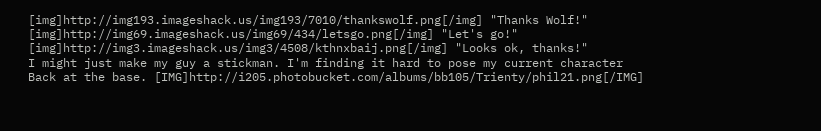[img]http://img193.imageshack.us/img193/7010/thankswolf.png[/img] "Thanks Wolf!" [img]http://img69.imageshack.us/img69/434/letsgo.png[/img] "Let's go!"
[img]http://img3.imageshack.us/img3/4508/kthnxbaij.png[/img] "Looks ok, thanks!"
I might just make my guy a stickman. I'm finding it hard to pose my current character
Back at the base. [IMG]http://i205.photobucket.com/albums/bb105/Trienty/phil21.png[/IMG]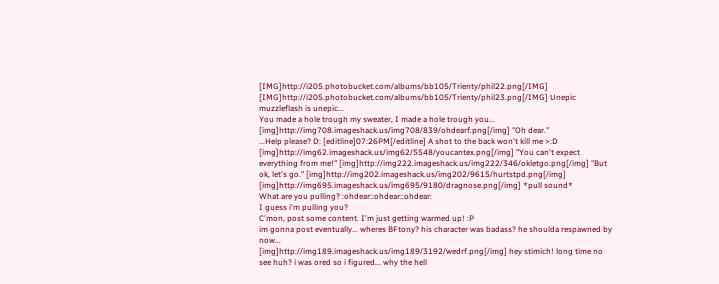[IMG]http://i205.photobucket.com/albums/bb105/Trienty/phil22.png[/IMG] [IMG]http://i205.photobucket.com/albums/bb105/Trienty/phil23.png[/IMG] Unepic muzzleflash is unepic...
You made a hole trough my sweater, I made a hole trough you...
[img]http://img708.imageshack.us/img708/839/ohdearf.png[/img] "Oh dear."
...Help please? D: [editline]07:26PM[/editline] A shot to the back won't kill me >:D
[img]http://img62.imageshack.us/img62/5548/youcantex.png[/img] "You can't expect everything from me!" [img]http://img222.imageshack.us/img222/346/okletgo.png[/img] "But ok, let's go." [img]http://img202.imageshack.us/img202/9615/hurtstpd.png[/img] [img]http://img695.imageshack.us/img695/9180/dragnose.png[/img] *pull sound*
What are you pulling? :ohdear::ohdear::ohdear:
I guess i'm pulling you?
C'mon, post some content. I'm just getting warmed up! :P
im gonna post eventually... wheres BFtony? his character was badass? he shoulda respawned by now...
[img]http://img189.imageshack.us/img189/3192/wedrf.png[/img] hey stimich! long time no see huh? i was ored so i figured... why the hell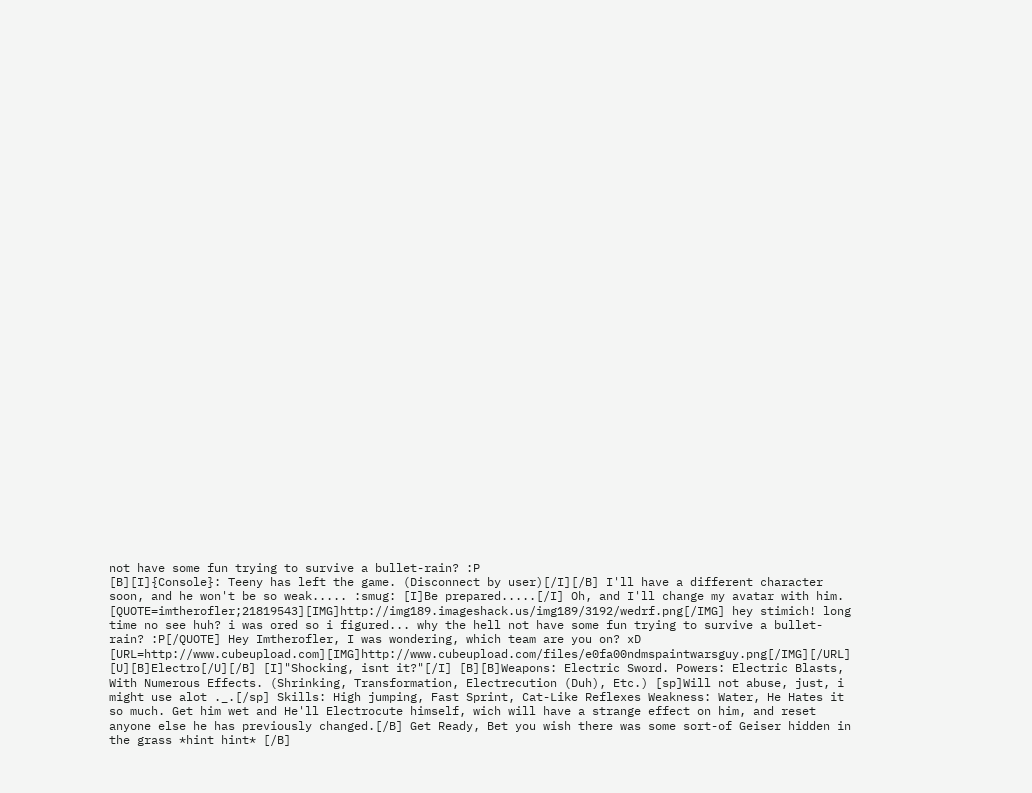not have some fun trying to survive a bullet-rain? :P
[B][I]{Console}: Teeny has left the game. (Disconnect by user)[/I][/B] I'll have a different character soon, and he won't be so weak..... :smug: [I]Be prepared.....[/I] Oh, and I'll change my avatar with him.
[QUOTE=imtherofler;21819543][IMG]http://img189.imageshack.us/img189/3192/wedrf.png[/IMG] hey stimich! long time no see huh? i was ored so i figured... why the hell not have some fun trying to survive a bullet-rain? :P[/QUOTE] Hey Imtherofler, I was wondering, which team are you on? xD
[URL=http://www.cubeupload.com][IMG]http://www.cubeupload.com/files/e0fa00ndmspaintwarsguy.png[/IMG][/URL] [U][B]Electro[/U][/B] [I]"Shocking, isnt it?"[/I] [B][B]Weapons: Electric Sword. Powers: Electric Blasts, With Numerous Effects. (Shrinking, Transformation, Electrecution (Duh), Etc.) [sp]Will not abuse, just, i might use alot ._.[/sp] Skills: High jumping, Fast Sprint, Cat-Like Reflexes Weakness: Water, He Hates it so much. Get him wet and He'll Electrocute himself, wich will have a strange effect on him, and reset anyone else he has previously changed.[/B] Get Ready, Bet you wish there was some sort-of Geiser hidden in the grass *hint hint* [/B]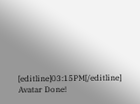[editline]03:15PM[/editline] Avatar Done!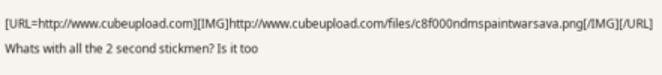[URL=http://www.cubeupload.com][IMG]http://www.cubeupload.com/files/c8f000ndmspaintwarsava.png[/IMG][/URL]
Whats with all the 2 second stickmen? Is it too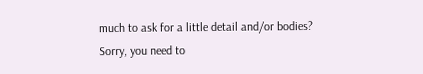much to ask for a little detail and/or bodies?
Sorry, you need to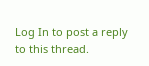Log In to post a reply to this thread.